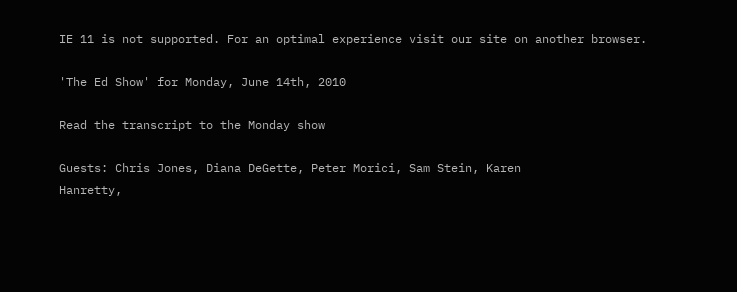IE 11 is not supported. For an optimal experience visit our site on another browser.

'The Ed Show' for Monday, June 14th, 2010

Read the transcript to the Monday show

Guests: Chris Jones, Diana DeGette, Peter Morici, Sam Stein, Karen
Hanretty,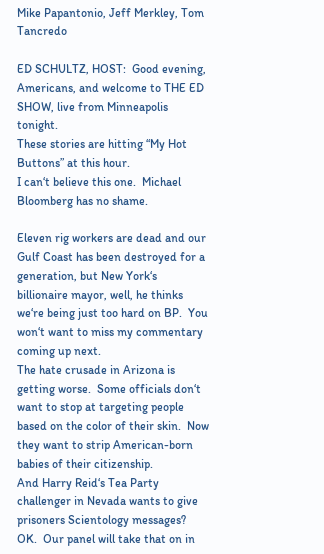Mike Papantonio, Jeff Merkley, Tom Tancredo

ED SCHULTZ, HOST:  Good evening, Americans, and welcome to THE ED SHOW, live from Minneapolis tonight.
These stories are hitting “My Hot Buttons” at this hour.
I can‘t believe this one.  Michael Bloomberg has no shame.

Eleven rig workers are dead and our Gulf Coast has been destroyed for a generation, but New York‘s billionaire mayor, well, he thinks we‘re being just too hard on BP.  You won‘t want to miss my commentary coming up next.
The hate crusade in Arizona is getting worse.  Some officials don‘t want to stop at targeting people based on the color of their skin.  Now they want to strip American-born babies of their citizenship.
And Harry Reid‘s Tea Party challenger in Nevada wants to give prisoners Scientology messages?  OK.  Our panel will take that on in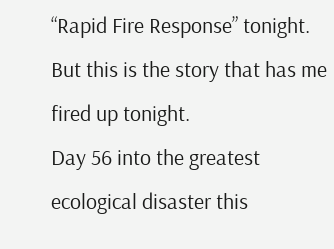“Rapid Fire Response” tonight.
But this is the story that has me fired up tonight.
Day 56 into the greatest ecological disaster this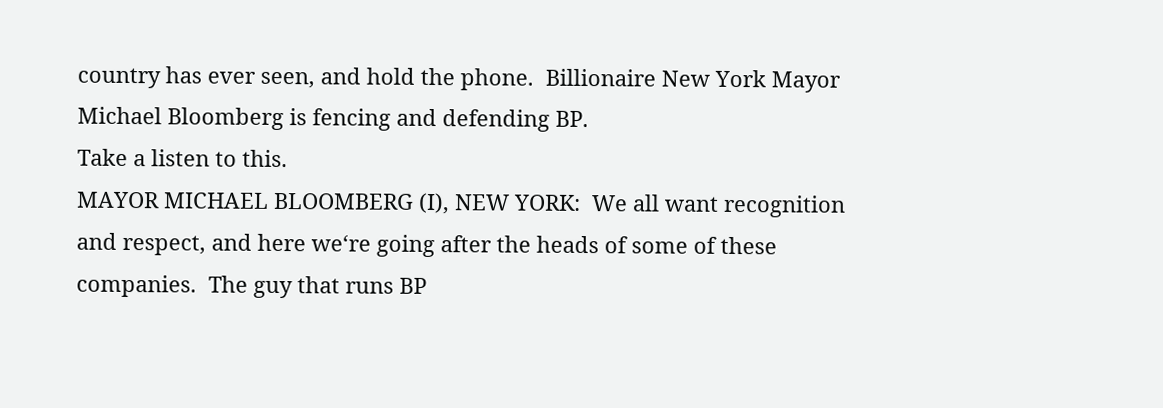country has ever seen, and hold the phone.  Billionaire New York Mayor Michael Bloomberg is fencing and defending BP.
Take a listen to this.
MAYOR MICHAEL BLOOMBERG (I), NEW YORK:  We all want recognition and respect, and here we‘re going after the heads of some of these companies.  The guy that runs BP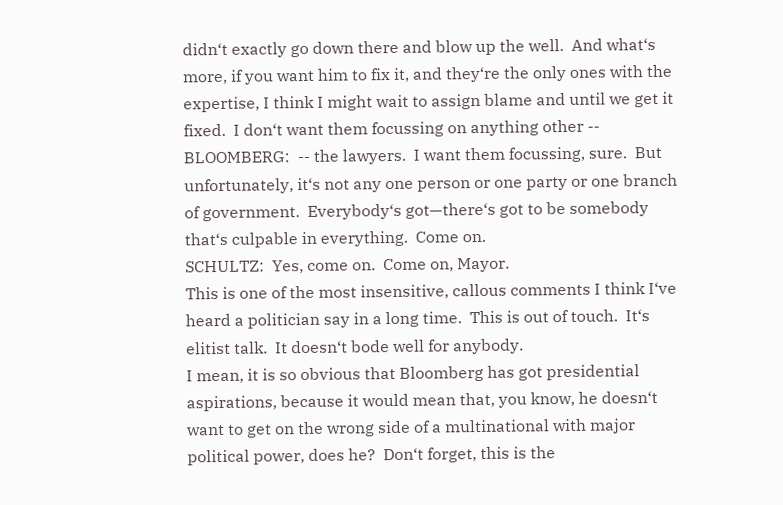didn‘t exactly go down there and blow up the well.  And what‘s more, if you want him to fix it, and they‘re the only ones with the expertise, I think I might wait to assign blame and until we get it fixed.  I don‘t want them focussing on anything other --
BLOOMBERG:  -- the lawyers.  I want them focussing, sure.  But unfortunately, it‘s not any one person or one party or one branch of government.  Everybody‘s got—there‘s got to be somebody that‘s culpable in everything.  Come on.
SCHULTZ:  Yes, come on.  Come on, Mayor.
This is one of the most insensitive, callous comments I think I‘ve heard a politician say in a long time.  This is out of touch.  It‘s elitist talk.  It doesn‘t bode well for anybody.
I mean, it is so obvious that Bloomberg has got presidential aspirations, because it would mean that, you know, he doesn‘t want to get on the wrong side of a multinational with major political power, does he?  Don‘t forget, this is the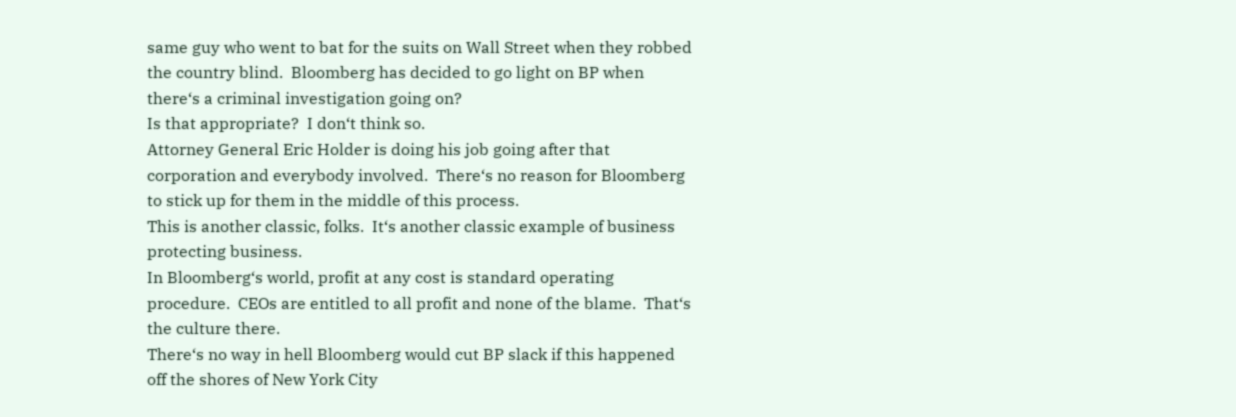same guy who went to bat for the suits on Wall Street when they robbed the country blind.  Bloomberg has decided to go light on BP when there‘s a criminal investigation going on?
Is that appropriate?  I don‘t think so.
Attorney General Eric Holder is doing his job going after that corporation and everybody involved.  There‘s no reason for Bloomberg to stick up for them in the middle of this process.
This is another classic, folks.  It‘s another classic example of business protecting business.
In Bloomberg‘s world, profit at any cost is standard operating procedure.  CEOs are entitled to all profit and none of the blame.  That‘s the culture there.
There‘s no way in hell Bloomberg would cut BP slack if this happened off the shores of New York City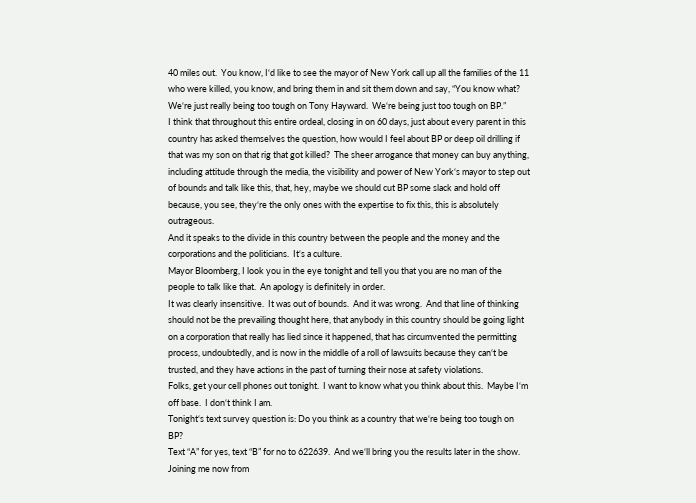40 miles out.  You know, I‘d like to see the mayor of New York call up all the families of the 11 who were killed, you know, and bring them in and sit them down and say, “You know what?  We‘re just really being too tough on Tony Hayward.  We‘re being just too tough on BP.”
I think that throughout this entire ordeal, closing in on 60 days, just about every parent in this country has asked themselves the question, how would I feel about BP or deep oil drilling if that was my son on that rig that got killed?  The sheer arrogance that money can buy anything, including attitude through the media, the visibility and power of New York‘s mayor to step out of bounds and talk like this, that, hey, maybe we should cut BP some slack and hold off because, you see, they‘re the only ones with the expertise to fix this, this is absolutely outrageous.
And it speaks to the divide in this country between the people and the money and the corporations and the politicians.  It‘s a culture.
Mayor Bloomberg, I look you in the eye tonight and tell you that you are no man of the people to talk like that.  An apology is definitely in order.
It was clearly insensitive.  It was out of bounds.  And it was wrong.  And that line of thinking should not be the prevailing thought here, that anybody in this country should be going light on a corporation that really has lied since it happened, that has circumvented the permitting process, undoubtedly, and is now in the middle of a roll of lawsuits because they can‘t be trusted, and they have actions in the past of turning their nose at safety violations.
Folks, get your cell phones out tonight.  I want to know what you think about this.  Maybe I‘m off base.  I don‘t think I am.
Tonight‘s text survey question is: Do you think as a country that we‘re being too tough on BP?
Text “A” for yes, text “B” for no to 622639.  And we‘ll bring you the results later in the show.
Joining me now from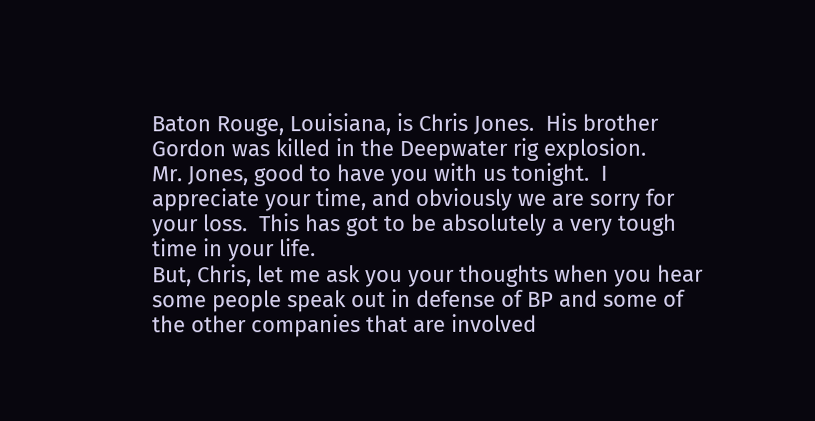Baton Rouge, Louisiana, is Chris Jones.  His brother Gordon was killed in the Deepwater rig explosion.
Mr. Jones, good to have you with us tonight.  I appreciate your time, and obviously we are sorry for your loss.  This has got to be absolutely a very tough time in your life.
But, Chris, let me ask you your thoughts when you hear some people speak out in defense of BP and some of the other companies that are involved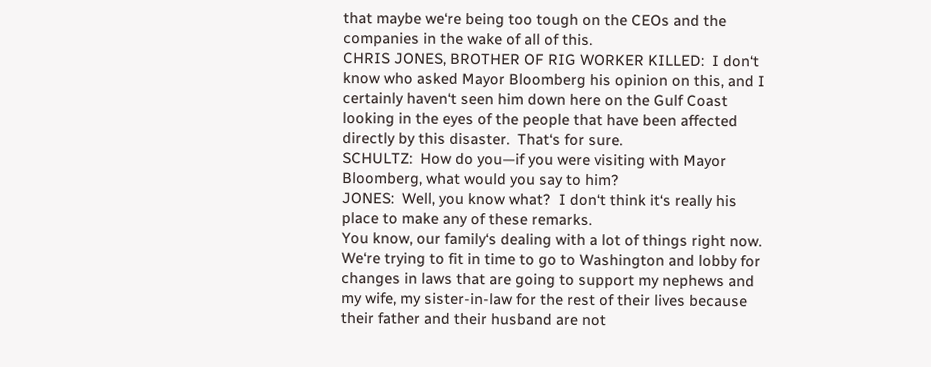that maybe we‘re being too tough on the CEOs and the companies in the wake of all of this.
CHRIS JONES, BROTHER OF RIG WORKER KILLED:  I don‘t know who asked Mayor Bloomberg his opinion on this, and I certainly haven‘t seen him down here on the Gulf Coast looking in the eyes of the people that have been affected directly by this disaster.  That‘s for sure.
SCHULTZ:  How do you—if you were visiting with Mayor Bloomberg, what would you say to him?
JONES:  Well, you know what?  I don‘t think it‘s really his place to make any of these remarks.
You know, our family‘s dealing with a lot of things right now.  We‘re trying to fit in time to go to Washington and lobby for changes in laws that are going to support my nephews and my wife, my sister-in-law for the rest of their lives because their father and their husband are not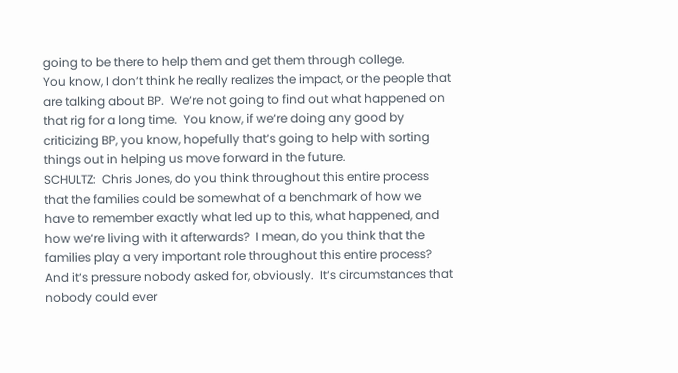going to be there to help them and get them through college.
You know, I don‘t think he really realizes the impact, or the people that are talking about BP.  We‘re not going to find out what happened on that rig for a long time.  You know, if we‘re doing any good by criticizing BP, you know, hopefully that‘s going to help with sorting things out in helping us move forward in the future.
SCHULTZ:  Chris Jones, do you think throughout this entire process that the families could be somewhat of a benchmark of how we have to remember exactly what led up to this, what happened, and how we‘re living with it afterwards?  I mean, do you think that the families play a very important role throughout this entire process?
And it‘s pressure nobody asked for, obviously.  It‘s circumstances that nobody could ever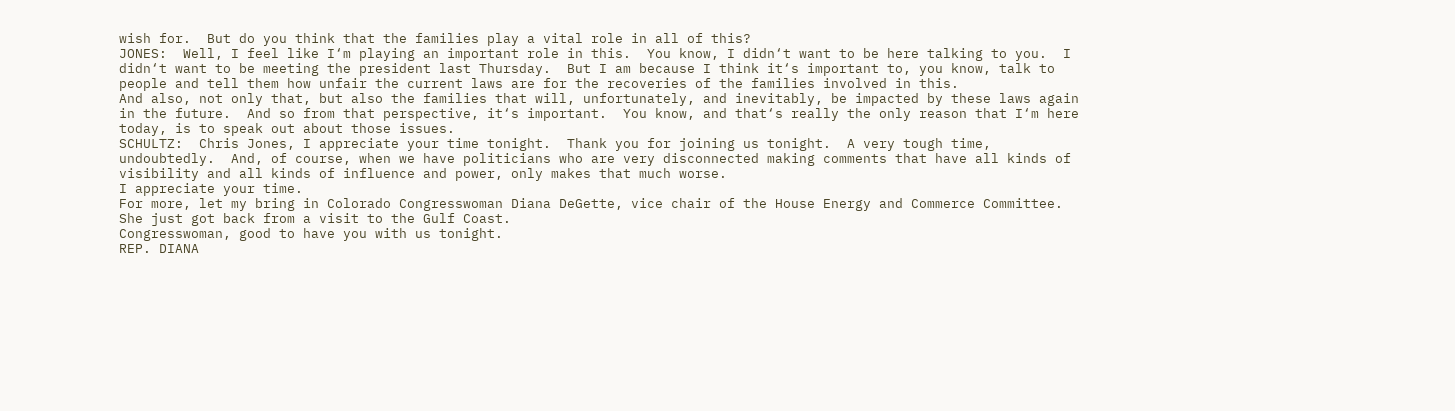wish for.  But do you think that the families play a vital role in all of this?
JONES:  Well, I feel like I‘m playing an important role in this.  You know, I didn‘t want to be here talking to you.  I didn‘t want to be meeting the president last Thursday.  But I am because I think it‘s important to, you know, talk to people and tell them how unfair the current laws are for the recoveries of the families involved in this.
And also, not only that, but also the families that will, unfortunately, and inevitably, be impacted by these laws again in the future.  And so from that perspective, it‘s important.  You know, and that‘s really the only reason that I‘m here today, is to speak out about those issues.
SCHULTZ:  Chris Jones, I appreciate your time tonight.  Thank you for joining us tonight.  A very tough time, undoubtedly.  And, of course, when we have politicians who are very disconnected making comments that have all kinds of visibility and all kinds of influence and power, only makes that much worse.
I appreciate your time.
For more, let my bring in Colorado Congresswoman Diana DeGette, vice chair of the House Energy and Commerce Committee.  She just got back from a visit to the Gulf Coast.
Congresswoman, good to have you with us tonight.
REP. DIANA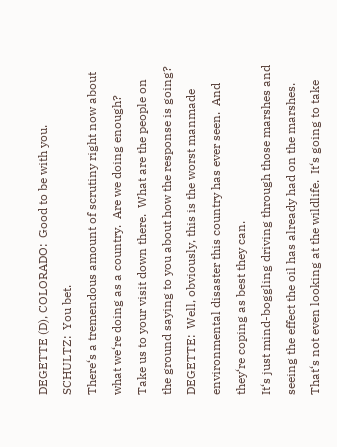DEGETTE (D), COLORADO:  Good to be with you.
SCHULTZ:  You bet.
There‘s a tremendous amount of scrutiny right now about what we‘re doing as a country.  Are we doing enough?
Take us to your visit down there.  What are the people on the ground saying to you about how the response is going?
DEGETTE:  Well, obviously, this is the worst manmade environmental disaster this country has ever seen.  And they‘re coping as best they can.
It‘s just mind-boggling driving through those marshes and seeing the effect the oil has already had on the marshes.  That‘s not even looking at the wildlife.  It‘s going to take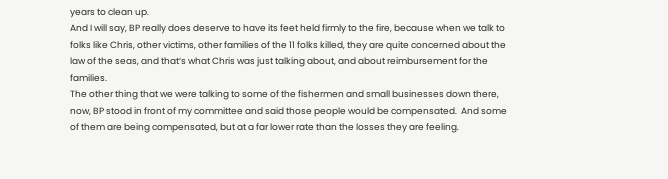years to clean up.
And I will say, BP really does deserve to have its feet held firmly to the fire, because when we talk to folks like Chris, other victims, other families of the 11 folks killed, they are quite concerned about the law of the seas, and that‘s what Chris was just talking about, and about reimbursement for the families.
The other thing that we were talking to some of the fishermen and small businesses down there, now, BP stood in front of my committee and said those people would be compensated.  And some of them are being compensated, but at a far lower rate than the losses they are feeling.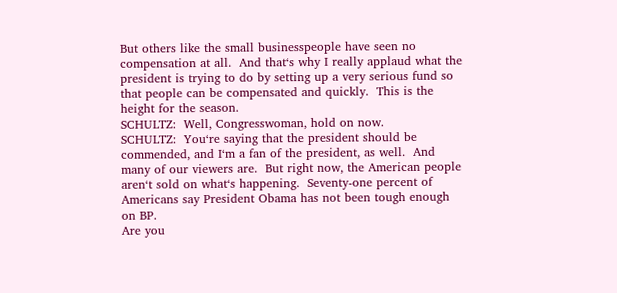But others like the small businesspeople have seen no compensation at all.  And that‘s why I really applaud what the president is trying to do by setting up a very serious fund so that people can be compensated and quickly.  This is the height for the season.
SCHULTZ:  Well, Congresswoman, hold on now.
SCHULTZ:  You‘re saying that the president should be commended, and I‘m a fan of the president, as well.  And many of our viewers are.  But right now, the American people aren‘t sold on what‘s happening.  Seventy-one percent of Americans say President Obama has not been tough enough on BP.
Are you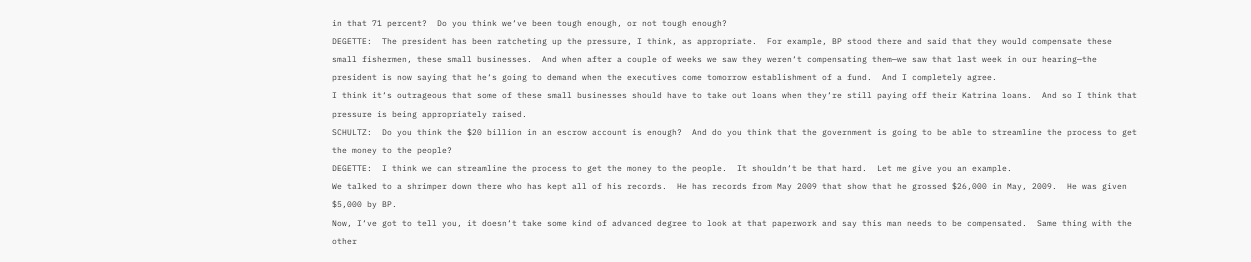in that 71 percent?  Do you think we‘ve been tough enough, or not tough enough?
DEGETTE:  The president has been ratcheting up the pressure, I think, as appropriate.  For example, BP stood there and said that they would compensate these small fishermen, these small businesses.  And when after a couple of weeks we saw they weren‘t compensating them—we saw that last week in our hearing—the president is now saying that he‘s going to demand when the executives come tomorrow establishment of a fund.  And I completely agree.
I think it‘s outrageous that some of these small businesses should have to take out loans when they‘re still paying off their Katrina loans.  And so I think that pressure is being appropriately raised.
SCHULTZ:  Do you think the $20 billion in an escrow account is enough?  And do you think that the government is going to be able to streamline the process to get the money to the people?
DEGETTE:  I think we can streamline the process to get the money to the people.  It shouldn‘t be that hard.  Let me give you an example.
We talked to a shrimper down there who has kept all of his records.  He has records from May 2009 that show that he grossed $26,000 in May, 2009.  He was given $5,000 by BP.
Now, I‘ve got to tell you, it doesn‘t take some kind of advanced degree to look at that paperwork and say this man needs to be compensated.  Same thing with the other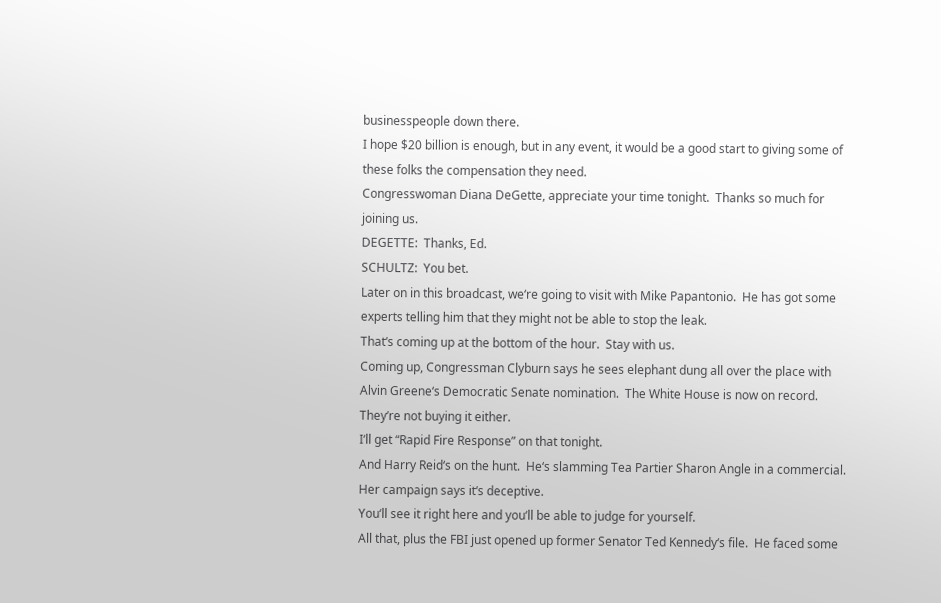businesspeople down there.
I hope $20 billion is enough, but in any event, it would be a good start to giving some of these folks the compensation they need.
Congresswoman Diana DeGette, appreciate your time tonight.  Thanks so much for joining us.
DEGETTE:  Thanks, Ed.
SCHULTZ:  You bet.
Later on in this broadcast, we‘re going to visit with Mike Papantonio.  He has got some experts telling him that they might not be able to stop the leak.
That‘s coming up at the bottom of the hour.  Stay with us.
Coming up, Congressman Clyburn says he sees elephant dung all over the place with Alvin Greene‘s Democratic Senate nomination.  The White House is now on record.  They‘re not buying it either.
I‘ll get “Rapid Fire Response” on that tonight.
And Harry Reid‘s on the hunt.  He‘s slamming Tea Partier Sharon Angle in a commercial.  Her campaign says it‘s deceptive.
You‘ll see it right here and you‘ll be able to judge for yourself.
All that, plus the FBI just opened up former Senator Ted Kennedy‘s file.  He faced some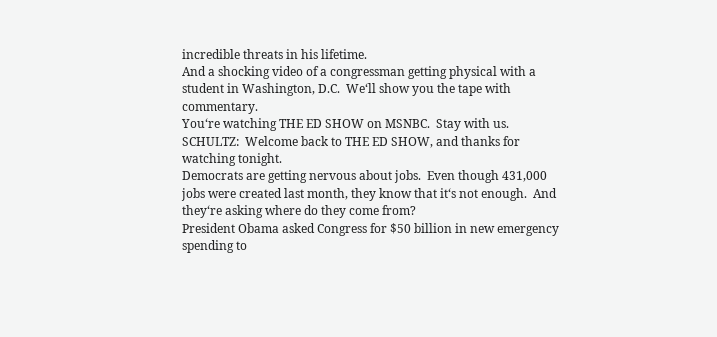incredible threats in his lifetime.
And a shocking video of a congressman getting physical with a student in Washington, D.C.  We‘ll show you the tape with commentary.
You‘re watching THE ED SHOW on MSNBC.  Stay with us.
SCHULTZ:  Welcome back to THE ED SHOW, and thanks for watching tonight.
Democrats are getting nervous about jobs.  Even though 431,000 jobs were created last month, they know that it‘s not enough.  And they‘re asking where do they come from?
President Obama asked Congress for $50 billion in new emergency spending to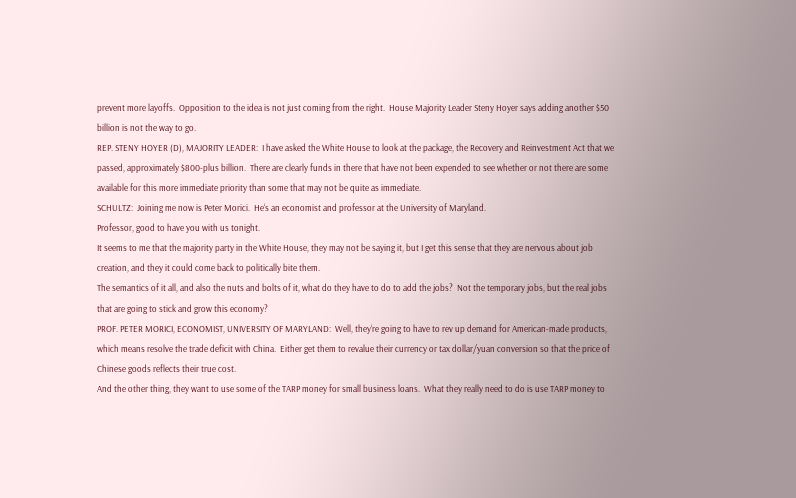prevent more layoffs.  Opposition to the idea is not just coming from the right.  House Majority Leader Steny Hoyer says adding another $50 billion is not the way to go.
REP. STENY HOYER (D), MAJORITY LEADER:  I have asked the White House to look at the package, the Recovery and Reinvestment Act that we passed, approximately $800-plus billion.  There are clearly funds in there that have not been expended to see whether or not there are some available for this more immediate priority than some that may not be quite as immediate.
SCHULTZ:  Joining me now is Peter Morici.  He‘s an economist and professor at the University of Maryland.
Professor, good to have you with us tonight.
It seems to me that the majority party in the White House, they may not be saying it, but I get this sense that they are nervous about job creation, and they it could come back to politically bite them.
The semantics of it all, and also the nuts and bolts of it, what do they have to do to add the jobs?  Not the temporary jobs, but the real jobs that are going to stick and grow this economy?
PROF. PETER MORICI, ECONOMIST, UNIVERSITY OF MARYLAND:  Well, they‘re going to have to rev up demand for American-made products, which means resolve the trade deficit with China.  Either get them to revalue their currency or tax dollar/yuan conversion so that the price of Chinese goods reflects their true cost.
And the other thing, they want to use some of the TARP money for small business loans.  What they really need to do is use TARP money to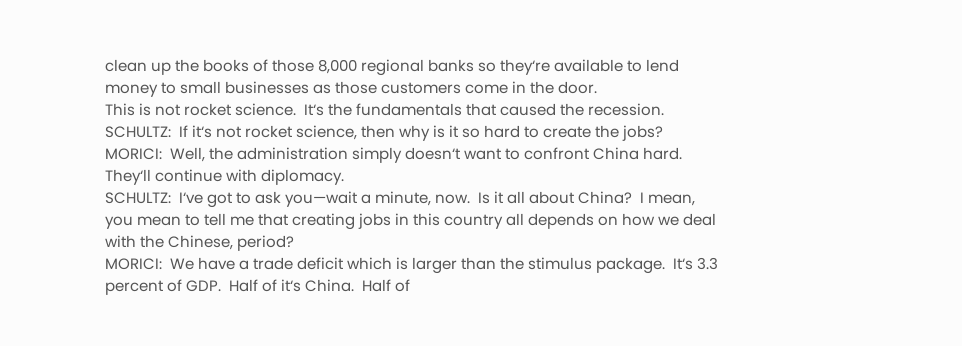clean up the books of those 8,000 regional banks so they‘re available to lend money to small businesses as those customers come in the door.
This is not rocket science.  It‘s the fundamentals that caused the recession.
SCHULTZ:  If it‘s not rocket science, then why is it so hard to create the jobs?
MORICI:  Well, the administration simply doesn‘t want to confront China hard.  They‘ll continue with diplomacy.
SCHULTZ:  I‘ve got to ask you—wait a minute, now.  Is it all about China?  I mean, you mean to tell me that creating jobs in this country all depends on how we deal with the Chinese, period?
MORICI:  We have a trade deficit which is larger than the stimulus package.  It‘s 3.3 percent of GDP.  Half of it‘s China.  Half of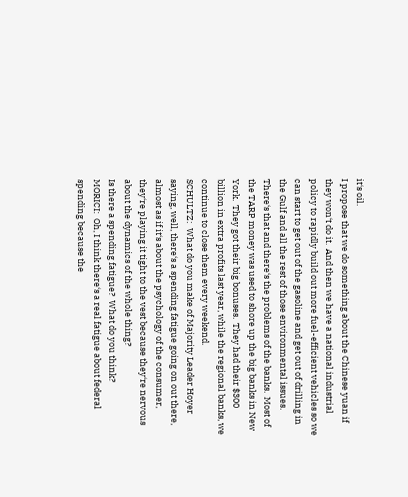it‘s oil.
I propose that we do something about the Chinese yuan if they won‘t do it.  And then we have a national industrial policy to rapidly build out more fuel-efficient vehicles so we can start to get out of the gasoline and get out of drilling in the Gulf and all the rest of those environmental issues.
There‘s that and there‘s the problems of the banks.  Most of the TARP money was used to shore up the big banks in New York.  They got their big bonuses.  They had their $300 billion in extra profits last year, while the regional banks, we continue to close them every weekend.
SCHULTZ:  What do you make of Majority Leader Hoyer saying, well, there‘s a spending fatigue going on out there, almost as if it‘s about the psychology of the consumer, they‘re playing it tight to the vest because they‘re nervous about the dynamics of the whole thing?
Is there a spending fatigue?  What do you think?
MORICI:  Oh, I think there‘s a real fatigue about federal spending because the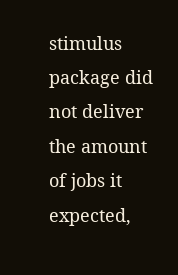stimulus package did not deliver the amount of jobs it expected,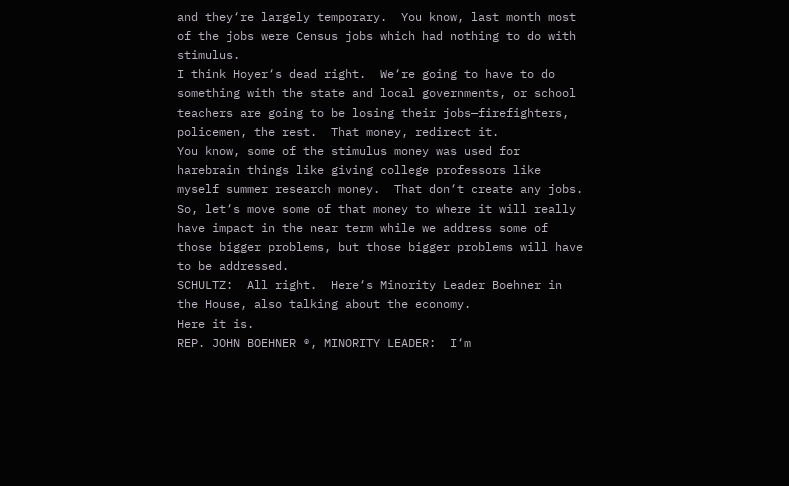and they‘re largely temporary.  You know, last month most of the jobs were Census jobs which had nothing to do with stimulus.
I think Hoyer‘s dead right.  We‘re going to have to do something with the state and local governments, or school teachers are going to be losing their jobs—firefighters, policemen, the rest.  That money, redirect it.
You know, some of the stimulus money was used for harebrain things like giving college professors like myself summer research money.  That don‘t create any jobs.  So, let‘s move some of that money to where it will really have impact in the near term while we address some of those bigger problems, but those bigger problems will have to be addressed.
SCHULTZ:  All right.  Here‘s Minority Leader Boehner in the House, also talking about the economy.
Here it is.
REP. JOHN BOEHNER ®, MINORITY LEADER:  I‘m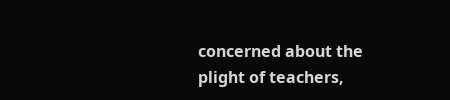concerned about the plight of teachers,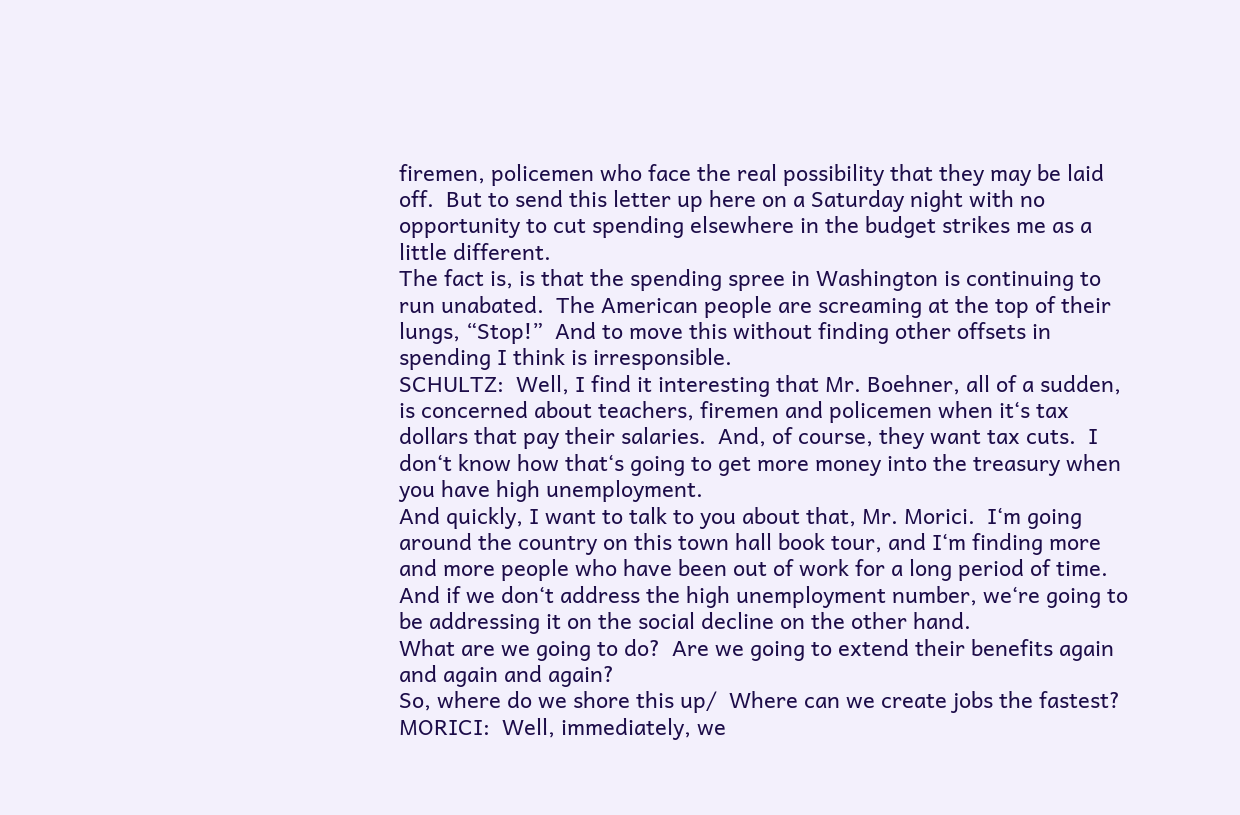firemen, policemen who face the real possibility that they may be laid off.  But to send this letter up here on a Saturday night with no opportunity to cut spending elsewhere in the budget strikes me as a little different.
The fact is, is that the spending spree in Washington is continuing to run unabated.  The American people are screaming at the top of their lungs, “Stop!”  And to move this without finding other offsets in spending I think is irresponsible.
SCHULTZ:  Well, I find it interesting that Mr. Boehner, all of a sudden, is concerned about teachers, firemen and policemen when it‘s tax dollars that pay their salaries.  And, of course, they want tax cuts.  I don‘t know how that‘s going to get more money into the treasury when you have high unemployment.
And quickly, I want to talk to you about that, Mr. Morici.  I‘m going around the country on this town hall book tour, and I‘m finding more and more people who have been out of work for a long period of time.  And if we don‘t address the high unemployment number, we‘re going to be addressing it on the social decline on the other hand.
What are we going to do?  Are we going to extend their benefits again and again and again?
So, where do we shore this up/  Where can we create jobs the fastest?
MORICI:  Well, immediately, we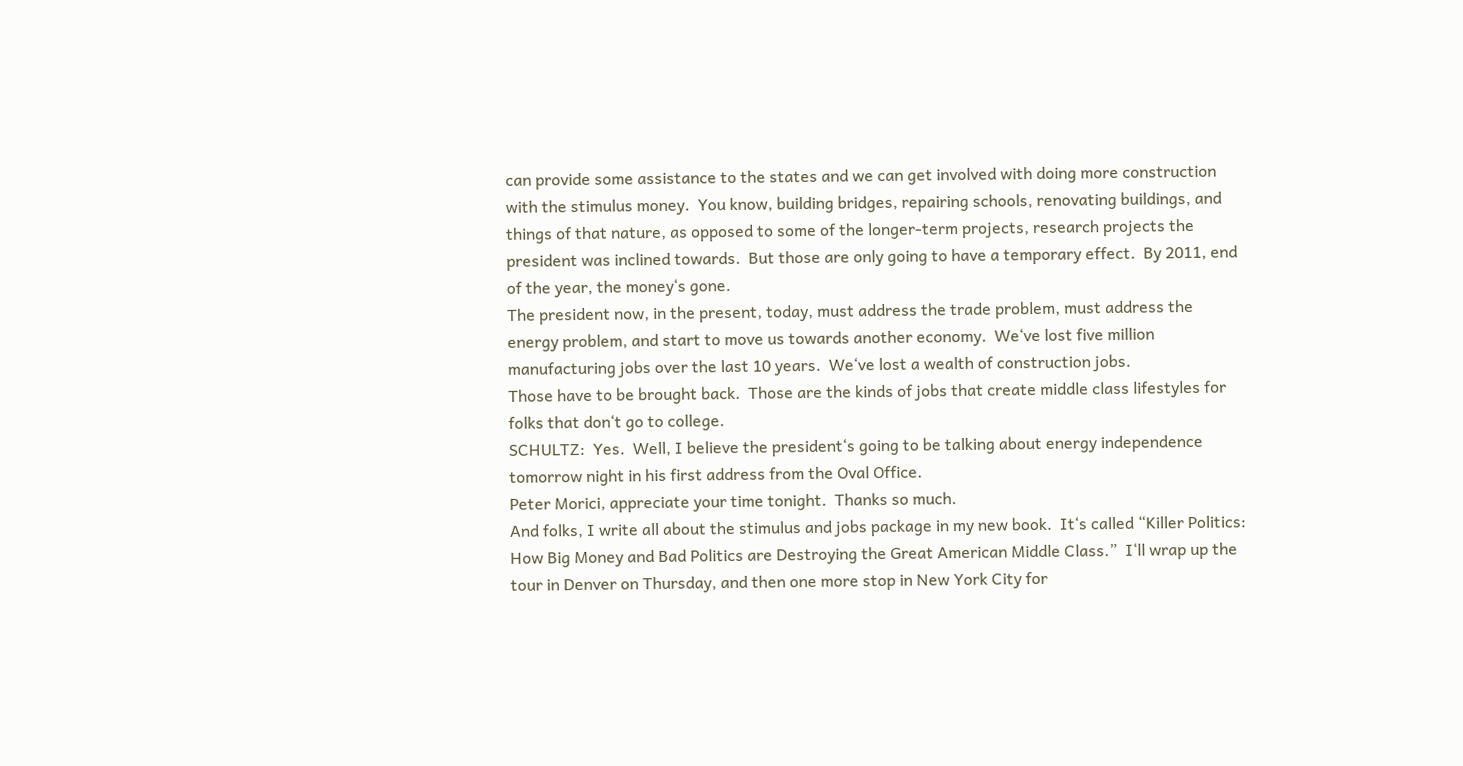can provide some assistance to the states and we can get involved with doing more construction with the stimulus money.  You know, building bridges, repairing schools, renovating buildings, and things of that nature, as opposed to some of the longer-term projects, research projects the president was inclined towards.  But those are only going to have a temporary effect.  By 2011, end of the year, the money‘s gone.
The president now, in the present, today, must address the trade problem, must address the energy problem, and start to move us towards another economy.  We‘ve lost five million manufacturing jobs over the last 10 years.  We‘ve lost a wealth of construction jobs.
Those have to be brought back.  Those are the kinds of jobs that create middle class lifestyles for folks that don‘t go to college.
SCHULTZ:  Yes.  Well, I believe the president‘s going to be talking about energy independence tomorrow night in his first address from the Oval Office.
Peter Morici, appreciate your time tonight.  Thanks so much.
And folks, I write all about the stimulus and jobs package in my new book.  It‘s called “Killer Politics: How Big Money and Bad Politics are Destroying the Great American Middle Class.”  I‘ll wrap up the tour in Denver on Thursday, and then one more stop in New York City for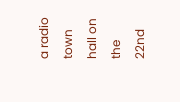a radio town hall on the 22nd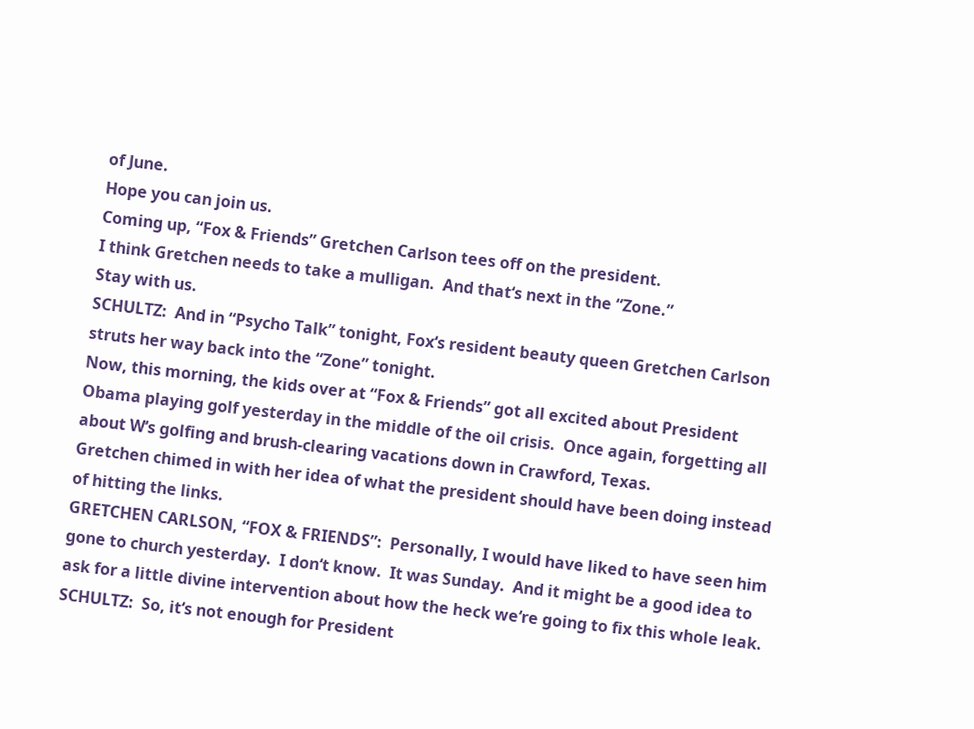of June.
Hope you can join us.
Coming up, “Fox & Friends” Gretchen Carlson tees off on the president.
I think Gretchen needs to take a mulligan.  And that‘s next in the “Zone.”
Stay with us.
SCHULTZ:  And in “Psycho Talk” tonight, Fox‘s resident beauty queen Gretchen Carlson struts her way back into the “Zone” tonight.
Now, this morning, the kids over at “Fox & Friends” got all excited about President Obama playing golf yesterday in the middle of the oil crisis.  Once again, forgetting all about W‘s golfing and brush-clearing vacations down in Crawford, Texas.
Gretchen chimed in with her idea of what the president should have been doing instead of hitting the links.
GRETCHEN CARLSON, “FOX & FRIENDS”:  Personally, I would have liked to have seen him gone to church yesterday.  I don‘t know.  It was Sunday.  And it might be a good idea to ask for a little divine intervention about how the heck we‘re going to fix this whole leak.
SCHULTZ:  So, it‘s not enough for President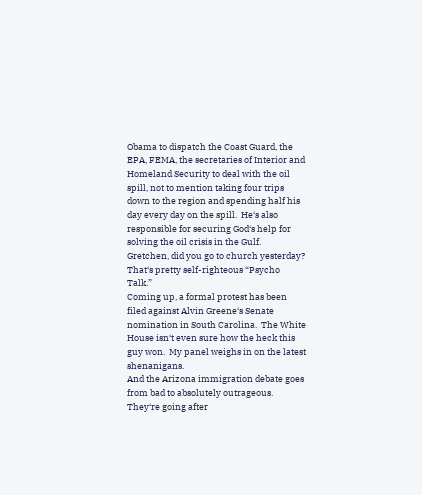Obama to dispatch the Coast Guard, the EPA, FEMA, the secretaries of Interior and Homeland Security to deal with the oil spill, not to mention taking four trips down to the region and spending half his day every day on the spill.  He‘s also responsible for securing God‘s help for solving the oil crisis in the Gulf.
Gretchen, did you go to church yesterday?  That‘s pretty self-righteous “Psycho Talk.”
Coming up, a formal protest has been filed against Alvin Greene‘s Senate nomination in South Carolina.  The White House isn‘t even sure how the heck this guy won.  My panel weighs in on the latest shenanigans.
And the Arizona immigration debate goes from bad to absolutely outrageous.  They‘re going after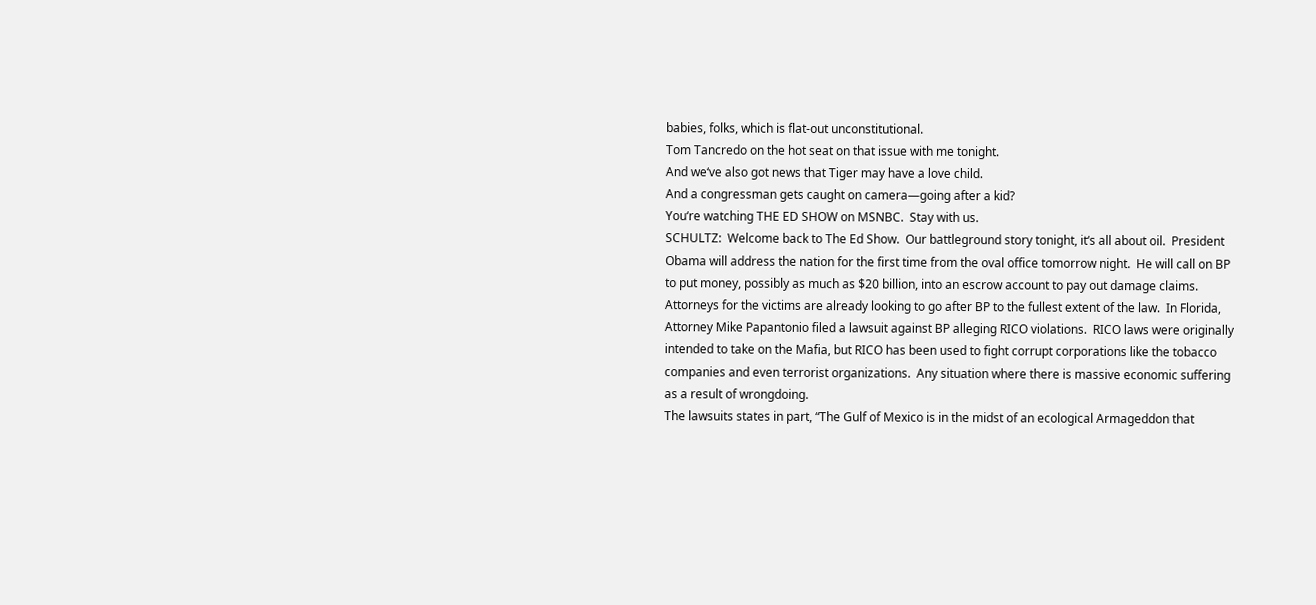babies, folks, which is flat-out unconstitutional.
Tom Tancredo on the hot seat on that issue with me tonight.
And we‘ve also got news that Tiger may have a love child.
And a congressman gets caught on camera—going after a kid?
You‘re watching THE ED SHOW on MSNBC.  Stay with us.
SCHULTZ:  Welcome back to The Ed Show.  Our battleground story tonight, it‘s all about oil.  President Obama will address the nation for the first time from the oval office tomorrow night.  He will call on BP to put money, possibly as much as $20 billion, into an escrow account to pay out damage claims.  Attorneys for the victims are already looking to go after BP to the fullest extent of the law.  In Florida, Attorney Mike Papantonio filed a lawsuit against BP alleging RICO violations.  RICO laws were originally intended to take on the Mafia, but RICO has been used to fight corrupt corporations like the tobacco companies and even terrorist organizations.  Any situation where there is massive economic suffering as a result of wrongdoing.
The lawsuits states in part, “The Gulf of Mexico is in the midst of an ecological Armageddon that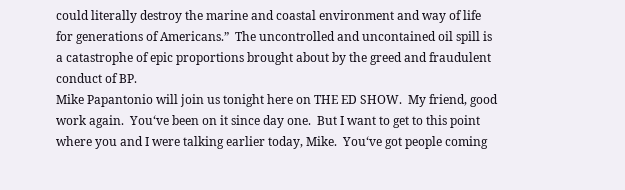could literally destroy the marine and coastal environment and way of life for generations of Americans.”  The uncontrolled and uncontained oil spill is a catastrophe of epic proportions brought about by the greed and fraudulent conduct of BP.
Mike Papantonio will join us tonight here on THE ED SHOW.  My friend, good work again.  You‘ve been on it since day one.  But I want to get to this point where you and I were talking earlier today, Mike.  You‘ve got people coming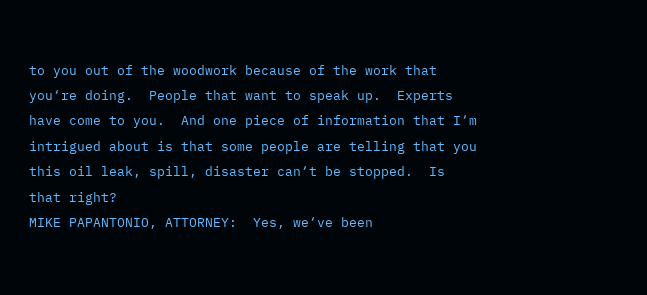to you out of the woodwork because of the work that you‘re doing.  People that want to speak up.  Experts have come to you.  And one piece of information that I‘m intrigued about is that some people are telling that you this oil leak, spill, disaster can‘t be stopped.  Is that right?
MIKE PAPANTONIO, ATTORNEY:  Yes, we‘ve been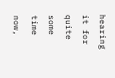hearing it for quite some time now,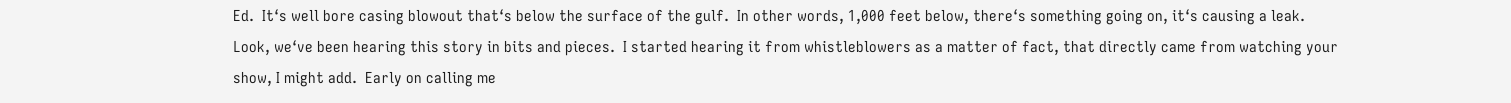Ed.  It‘s well bore casing blowout that‘s below the surface of the gulf.  In other words, 1,000 feet below, there‘s something going on, it‘s causing a leak.  Look, we‘ve been hearing this story in bits and pieces.  I started hearing it from whistleblowers as a matter of fact, that directly came from watching your show, I might add.  Early on calling me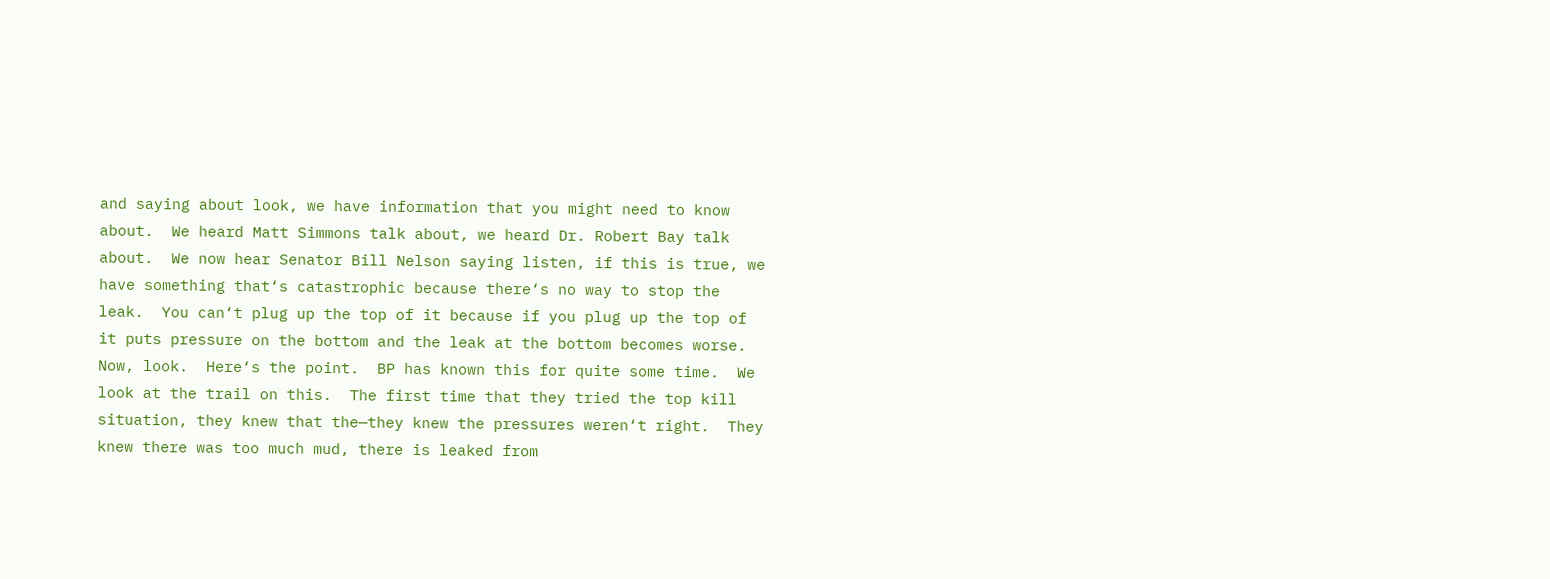and saying about look, we have information that you might need to know about.  We heard Matt Simmons talk about, we heard Dr. Robert Bay talk about.  We now hear Senator Bill Nelson saying listen, if this is true, we have something that‘s catastrophic because there‘s no way to stop the leak.  You can‘t plug up the top of it because if you plug up the top of it puts pressure on the bottom and the leak at the bottom becomes worse.
Now, look.  Here‘s the point.  BP has known this for quite some time.  We look at the trail on this.  The first time that they tried the top kill situation, they knew that the—they knew the pressures weren‘t right.  They knew there was too much mud, there is leaked from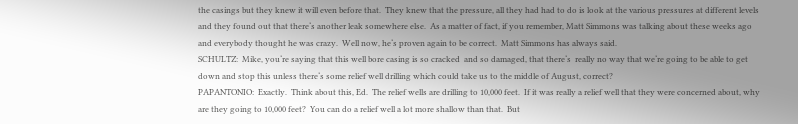the casings but they knew it will even before that.  They knew that the pressure, all they had had to do is look at the various pressures at different levels and they found out that there‘s another leak somewhere else.  As a matter of fact, if you remember, Matt Simmons was talking about these weeks ago and everybody thought he was crazy.  Well now, he‘s proven again to be correct.  Matt Simmons has always said.
SCHULTZ:  Mike, you‘re saying that this well bore casing is so cracked  and so damaged, that there‘s  really no way that we‘re going to be able to get down and stop this unless there‘s some relief well drilling which could take us to the middle of August, correct?
PAPANTONIO:  Exactly.  Think about this, Ed.  The relief wells are drilling to 10,000 feet.  If it was really a relief well that they were concerned about, why are they going to 10,000 feet?  You can do a relief well a lot more shallow than that.  But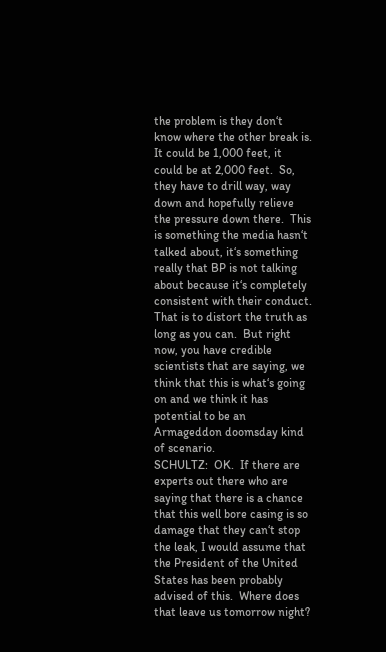the problem is they don‘t know where the other break is.  It could be 1,000 feet, it could be at 2,000 feet.  So, they have to drill way, way down and hopefully relieve the pressure down there.  This is something the media hasn‘t talked about, it‘s something really that BP is not talking about because it‘s completely consistent with their conduct.  That is to distort the truth as long as you can.  But right now, you have credible scientists that are saying, we think that this is what‘s going on and we think it has potential to be an Armageddon doomsday kind of scenario.
SCHULTZ:  OK.  If there are experts out there who are saying that there is a chance that this well bore casing is so damage that they can‘t stop the leak, I would assume that the President of the United States has been probably advised of this.  Where does that leave us tomorrow night?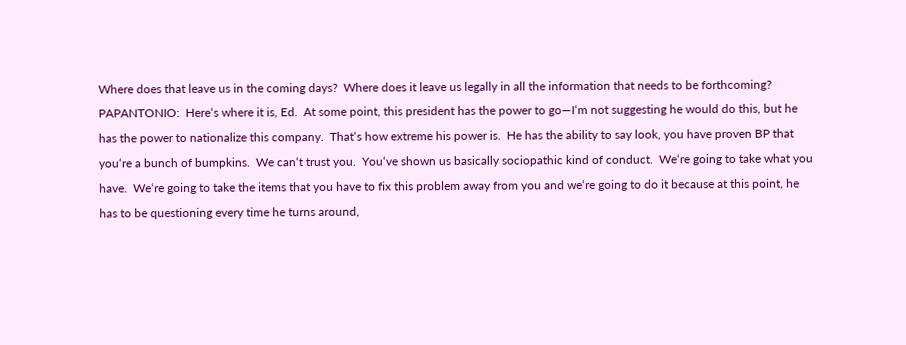Where does that leave us in the coming days?  Where does it leave us legally in all the information that needs to be forthcoming?
PAPANTONIO:  Here‘s where it is, Ed.  At some point, this president has the power to go—I‘m not suggesting he would do this, but he has the power to nationalize this company.  That‘s how extreme his power is.  He has the ability to say look, you have proven BP that you‘re a bunch of bumpkins.  We can‘t trust you.  You‘ve shown us basically sociopathic kind of conduct.  We‘re going to take what you have.  We‘re going to take the items that you have to fix this problem away from you and we‘re going to do it because at this point, he has to be questioning every time he turns around,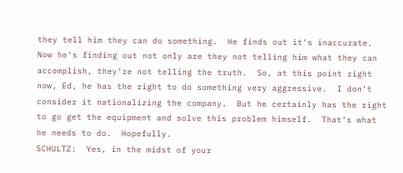they tell him they can do something.  He finds out it‘s inaccurate.  Now he‘s finding out not only are they not telling him what they can accomplish, they‘re not telling the truth.  So, at this point right now, Ed, he has the right to do something very aggressive.  I don‘t consider it nationalizing the company.  But he certainly has the right to go get the equipment and solve this problem himself.  That‘s what he needs to do.  Hopefully.
SCHULTZ:  Yes, in the midst of your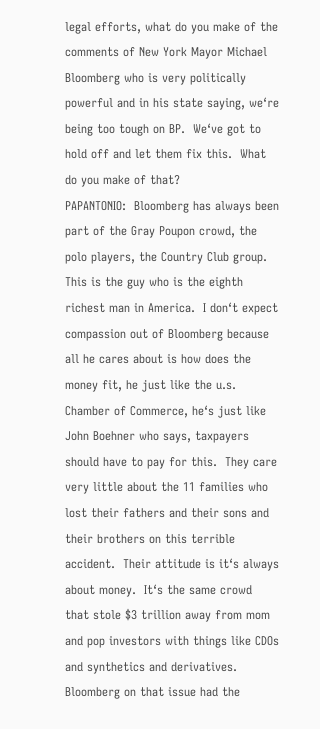legal efforts, what do you make of the comments of New York Mayor Michael Bloomberg who is very politically powerful and in his state saying, we‘re being too tough on BP.  We‘ve got to hold off and let them fix this.  What do you make of that?
PAPANTONIO:  Bloomberg has always been part of the Gray Poupon crowd, the polo players, the Country Club group.  This is the guy who is the eighth richest man in America.  I don‘t expect compassion out of Bloomberg because all he cares about is how does the money fit, he just like the u.s.  Chamber of Commerce, he‘s just like John Boehner who says, taxpayers should have to pay for this.  They care very little about the 11 families who lost their fathers and their sons and their brothers on this terrible accident.  Their attitude is it‘s always about money.  It‘s the same crowd that stole $3 trillion away from mom and pop investors with things like CDOs and synthetics and derivatives.
Bloomberg on that issue had the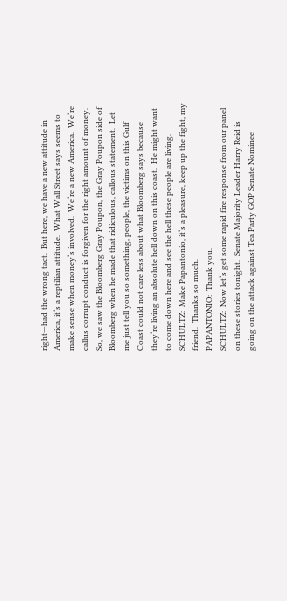right—had the wrong tact.  But here, we have a new attitude in America, it‘s a reptilian attitude.  What Wall Street says seems to make sense when money‘s involved.  We‘re a new America.  We‘re callus corrupt conduct is forgiven for the right amount of money.  So, we saw the Bloomberg Gray Poupon, the Gray Poupon side of Bloomberg when he made that ridiculous, callous statement.  Let me just tell you so something, people, the victims on this Gulf Coast could not care less about what Bloomberg says because they‘re living an absolute hell down on this coast.  He might want to come down here and see the hell these people are living.
SCHULTZ:  Make Papantonio, it‘s a pleasure, keep up the fight, my friend.  Thanks so much.
PAPANTONIO:  Thank you.
SCHULTZ:  Now let‘s get some rapid fire response from our panel on these stories tonight.  Senate Majority Leader Harry Reid is going on the attack against Tea Party GOP Senate Nominee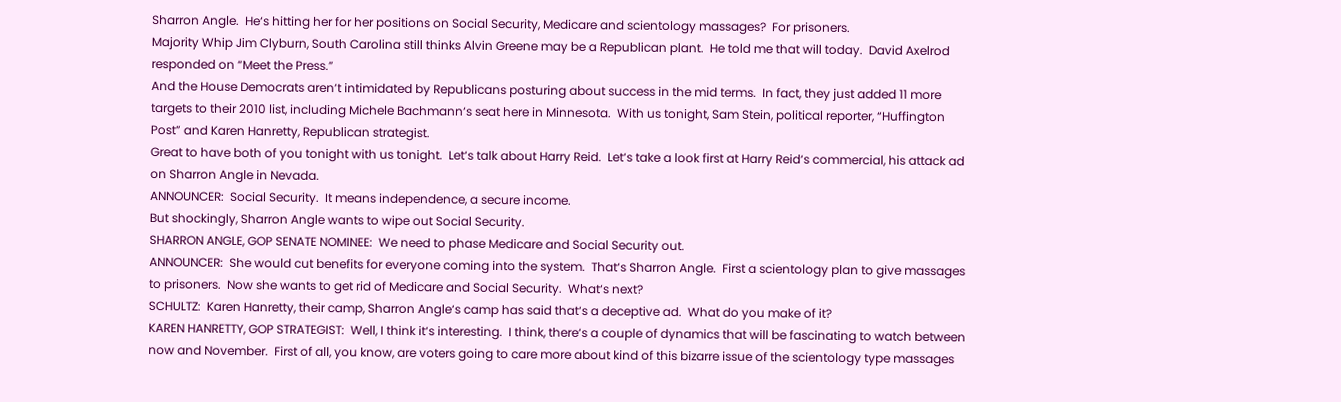Sharron Angle.  He‘s hitting her for her positions on Social Security, Medicare and scientology massages?  For prisoners.
Majority Whip Jim Clyburn, South Carolina still thinks Alvin Greene may be a Republican plant.  He told me that will today.  David Axelrod responded on “Meet the Press.”
And the House Democrats aren‘t intimidated by Republicans posturing about success in the mid terms.  In fact, they just added 11 more targets to their 2010 list, including Michele Bachmann‘s seat here in Minnesota.  With us tonight, Sam Stein, political reporter, “Huffington Post” and Karen Hanretty, Republican strategist.
Great to have both of you tonight with us tonight.  Let‘s talk about Harry Reid.  Let‘s take a look first at Harry Reid‘s commercial, his attack ad on Sharron Angle in Nevada.
ANNOUNCER:  Social Security.  It means independence, a secure income.
But shockingly, Sharron Angle wants to wipe out Social Security.
SHARRON ANGLE, GOP SENATE NOMINEE:  We need to phase Medicare and Social Security out.
ANNOUNCER:  She would cut benefits for everyone coming into the system.  That‘s Sharron Angle.  First a scientology plan to give massages to prisoners.  Now she wants to get rid of Medicare and Social Security.  What‘s next?
SCHULTZ:  Karen Hanretty, their camp, Sharron Angle‘s camp has said that‘s a deceptive ad.  What do you make of it?
KAREN HANRETTY, GOP STRATEGIST:  Well, I think it‘s interesting.  I think, there‘s a couple of dynamics that will be fascinating to watch between now and November.  First of all, you know, are voters going to care more about kind of this bizarre issue of the scientology type massages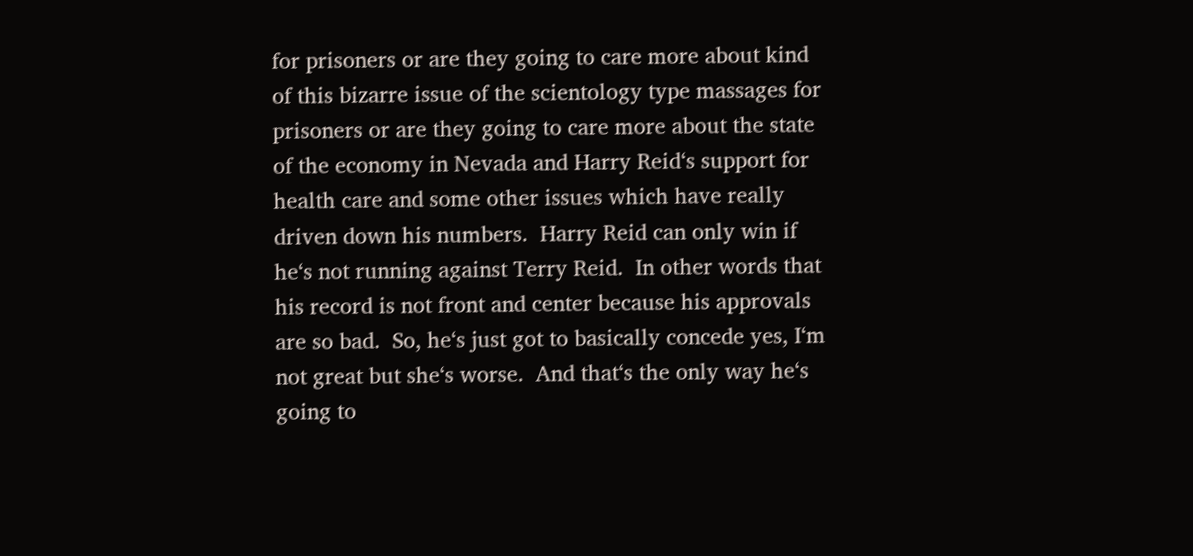for prisoners or are they going to care more about kind of this bizarre issue of the scientology type massages for prisoners or are they going to care more about the state of the economy in Nevada and Harry Reid‘s support for health care and some other issues which have really driven down his numbers.  Harry Reid can only win if he‘s not running against Terry Reid.  In other words that his record is not front and center because his approvals are so bad.  So, he‘s just got to basically concede yes, I‘m not great but she‘s worse.  And that‘s the only way he‘s going to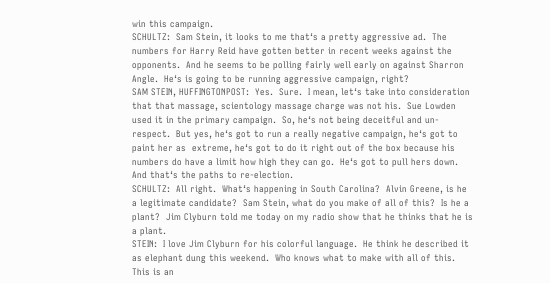win this campaign.
SCHULTZ:  Sam Stein, it looks to me that‘s a pretty aggressive ad.  The numbers for Harry Reid have gotten better in recent weeks against the opponents.  And he seems to be polling fairly well early on against Sharron Angle.  He‘s is going to be running aggressive campaign, right?
SAM STEIN, HUFFINGTONPOST:  Yes.  Sure.  I mean, let‘s take into consideration that that massage, scientology massage charge was not his.  Sue Lowden used it in the primary campaign.  So, he‘s not being deceitful and un-respect.  But yes, he‘s got to run a really negative campaign, he‘s got to paint her as  extreme, he‘s got to do it right out of the box because his numbers do have a limit how high they can go.  He‘s got to pull hers down.  And that‘s the paths to re-election.
SCHULTZ:  All right.  What‘s happening in South Carolina?  Alvin Greene, is he a legitimate candidate?  Sam Stein, what do you make of all of this?  Is he a plant?  Jim Clyburn told me today on my radio show that he thinks that he is a plant.
STEIN:  I love Jim Clyburn for his colorful language.  He think he described it as elephant dung this weekend.  Who knows what to make with all of this.  This is an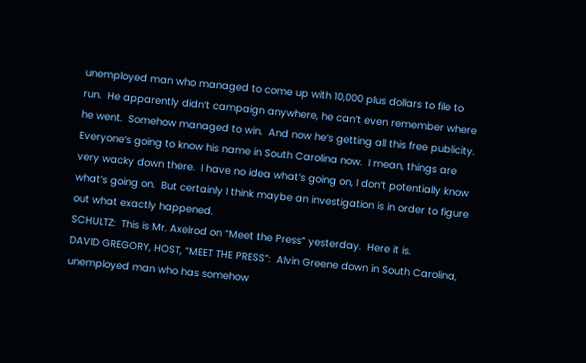unemployed man who managed to come up with 10,000 plus dollars to file to run.  He apparently didn‘t campaign anywhere, he can‘t even remember where he went.  Somehow managed to win.  And now he‘s getting all this free publicity.  Everyone‘s going to know his name in South Carolina now.  I mean, things are very wacky down there.  I have no idea what‘s going on, I don‘t potentially know what‘s going on.  But certainly I think maybe an investigation is in order to figure out what exactly happened.
SCHULTZ:  This is Mr. Axelrod on “Meet the Press” yesterday.  Here it is.
DAVID GREGORY, HOST, “MEET THE PRESS”:  Alvin Greene down in South Carolina, unemployed man who has somehow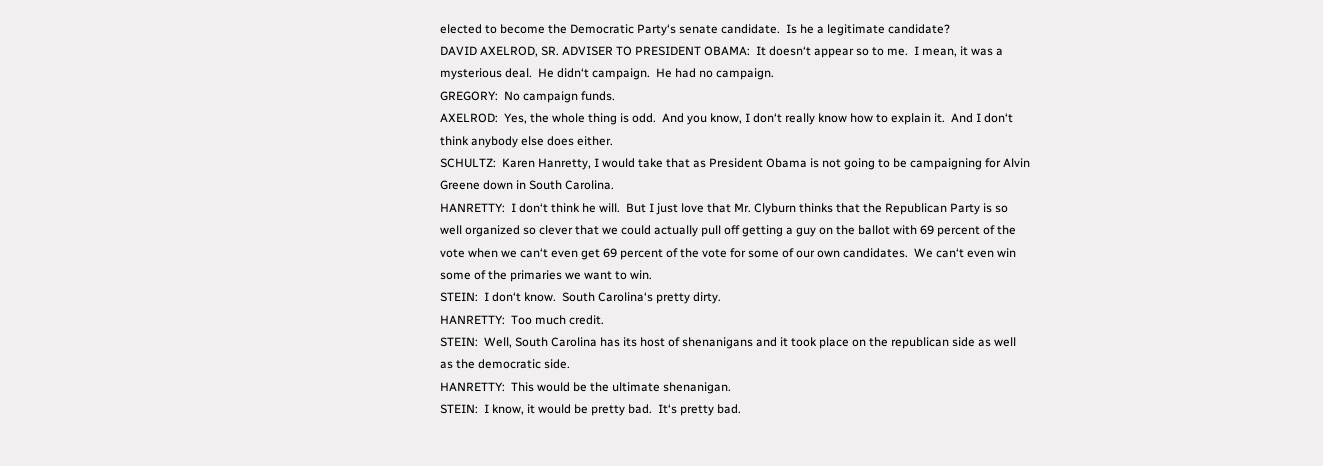elected to become the Democratic Party‘s senate candidate.  Is he a legitimate candidate?
DAVID AXELROD, SR. ADVISER TO PRESIDENT OBAMA:  It doesn‘t appear so to me.  I mean, it was a mysterious deal.  He didn‘t campaign.  He had no campaign.
GREGORY:  No campaign funds.
AXELROD:  Yes, the whole thing is odd.  And you know, I don‘t really know how to explain it.  And I don‘t think anybody else does either.
SCHULTZ:  Karen Hanretty, I would take that as President Obama is not going to be campaigning for Alvin Greene down in South Carolina.
HANRETTY:  I don‘t think he will.  But I just love that Mr. Clyburn thinks that the Republican Party is so well organized so clever that we could actually pull off getting a guy on the ballot with 69 percent of the vote when we can‘t even get 69 percent of the vote for some of our own candidates.  We can‘t even win some of the primaries we want to win.
STEIN:  I don‘t know.  South Carolina‘s pretty dirty.
HANRETTY:  Too much credit.
STEIN:  Well, South Carolina has its host of shenanigans and it took place on the republican side as well as the democratic side.
HANRETTY:  This would be the ultimate shenanigan.
STEIN:  I know, it would be pretty bad.  It‘s pretty bad.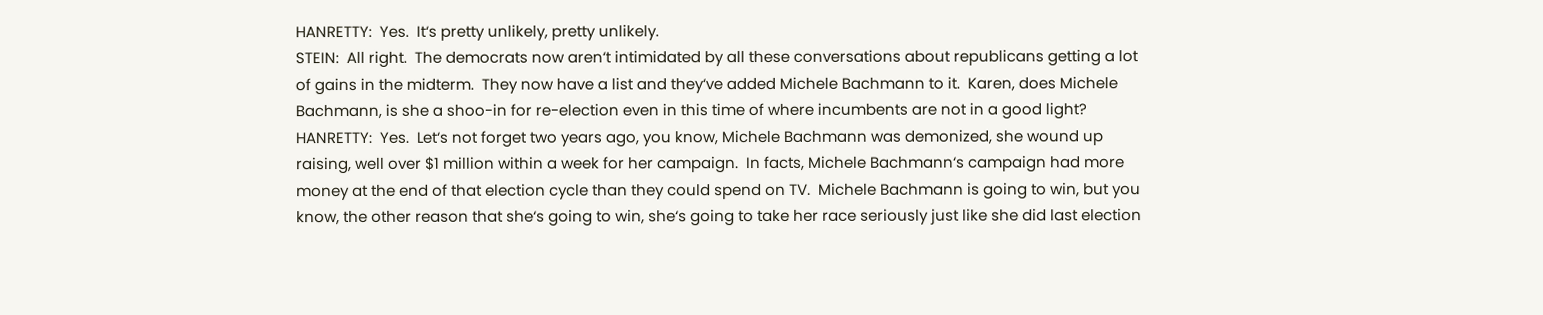HANRETTY:  Yes.  It‘s pretty unlikely, pretty unlikely.
STEIN:  All right.  The democrats now aren‘t intimidated by all these conversations about republicans getting a lot of gains in the midterm.  They now have a list and they‘ve added Michele Bachmann to it.  Karen, does Michele Bachmann, is she a shoo-in for re-election even in this time of where incumbents are not in a good light?
HANRETTY:  Yes.  Let‘s not forget two years ago, you know, Michele Bachmann was demonized, she wound up raising, well over $1 million within a week for her campaign.  In facts, Michele Bachmann‘s campaign had more money at the end of that election cycle than they could spend on TV.  Michele Bachmann is going to win, but you know, the other reason that she‘s going to win, she‘s going to take her race seriously just like she did last election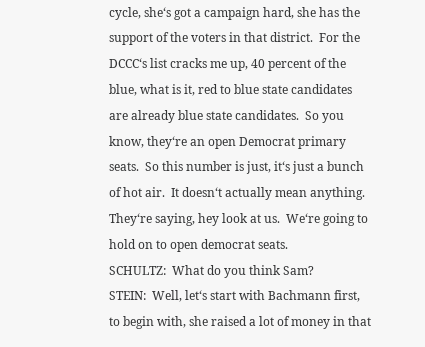cycle, she‘s got a campaign hard, she has the support of the voters in that district.  For the DCCC‘s list cracks me up, 40 percent of the blue, what is it, red to blue state candidates are already blue state candidates.  So you know, they‘re an open Democrat primary seats.  So this number is just, it‘s just a bunch of hot air.  It doesn‘t actually mean anything.  They‘re saying, hey look at us.  We‘re going to hold on to open democrat seats.
SCHULTZ:  What do you think Sam?
STEIN:  Well, let‘s start with Bachmann first, to begin with, she raised a lot of money in that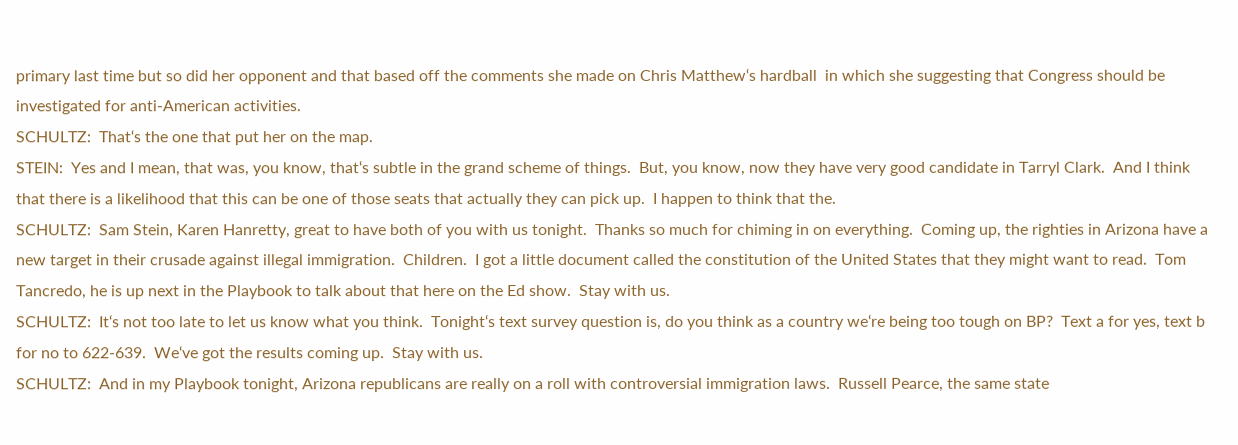primary last time but so did her opponent and that based off the comments she made on Chris Matthew‘s hardball  in which she suggesting that Congress should be investigated for anti-American activities.
SCHULTZ:  That‘s the one that put her on the map.
STEIN:  Yes and I mean, that was, you know, that‘s subtle in the grand scheme of things.  But, you know, now they have very good candidate in Tarryl Clark.  And I think that there is a likelihood that this can be one of those seats that actually they can pick up.  I happen to think that the.
SCHULTZ:  Sam Stein, Karen Hanretty, great to have both of you with us tonight.  Thanks so much for chiming in on everything.  Coming up, the righties in Arizona have a new target in their crusade against illegal immigration.  Children.  I got a little document called the constitution of the United States that they might want to read.  Tom Tancredo, he is up next in the Playbook to talk about that here on the Ed show.  Stay with us.
SCHULTZ:  It‘s not too late to let us know what you think.  Tonight‘s text survey question is, do you think as a country we‘re being too tough on BP?  Text a for yes, text b for no to 622-639.  We‘ve got the results coming up.  Stay with us.
SCHULTZ:  And in my Playbook tonight, Arizona republicans are really on a roll with controversial immigration laws.  Russell Pearce, the same state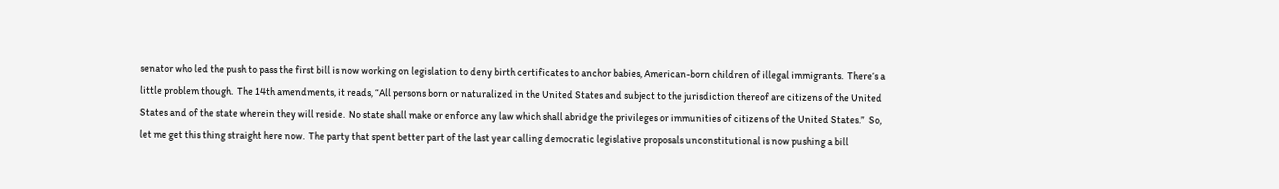senator who led the push to pass the first bill is now working on legislation to deny birth certificates to anchor babies, American-born children of illegal immigrants.  There‘s a little problem though.  The 14th amendments, it reads, “All persons born or naturalized in the United States and subject to the jurisdiction thereof are citizens of the United States and of the state wherein they will reside.  No state shall make or enforce any law which shall abridge the privileges or immunities of citizens of the United States.”  So, let me get this thing straight here now.  The party that spent better part of the last year calling democratic legislative proposals unconstitutional is now pushing a bill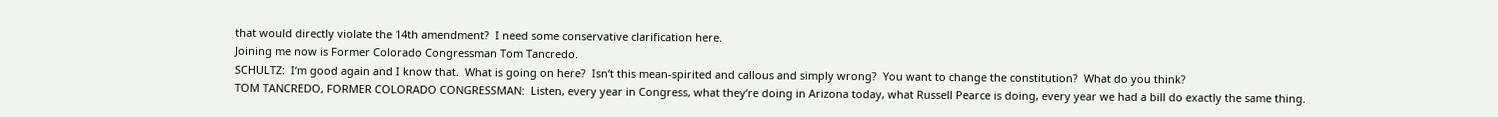that would directly violate the 14th amendment?  I need some conservative clarification here.
Joining me now is Former Colorado Congressman Tom Tancredo.
SCHULTZ:  I‘m good again and I know that.  What is going on here?  Isn‘t this mean-spirited and callous and simply wrong?  You want to change the constitution?  What do you think?
TOM TANCREDO, FORMER COLORADO CONGRESSMAN:  Listen, every year in Congress, what they‘re doing in Arizona today, what Russell Pearce is doing, every year we had a bill do exactly the same thing.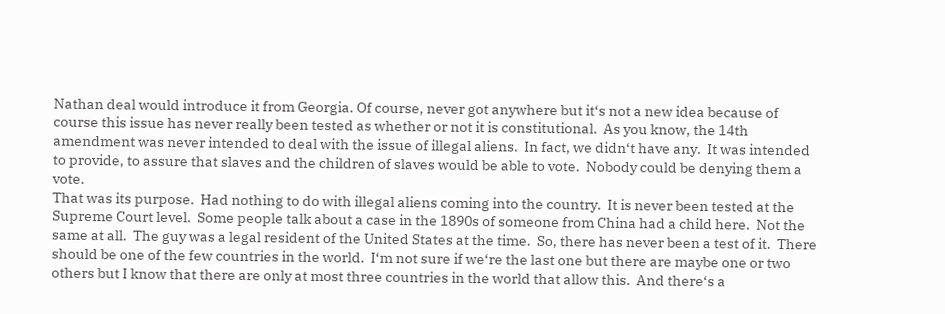Nathan deal would introduce it from Georgia. Of course, never got anywhere but it‘s not a new idea because of course this issue has never really been tested as whether or not it is constitutional.  As you know, the 14th amendment was never intended to deal with the issue of illegal aliens.  In fact, we didn‘t have any.  It was intended to provide, to assure that slaves and the children of slaves would be able to vote.  Nobody could be denying them a vote.
That was its purpose.  Had nothing to do with illegal aliens coming into the country.  It is never been tested at the Supreme Court level.  Some people talk about a case in the 1890s of someone from China had a child here.  Not the same at all.  The guy was a legal resident of the United States at the time.  So, there has never been a test of it.  There should be one of the few countries in the world.  I‘m not sure if we‘re the last one but there are maybe one or two others but I know that there are only at most three countries in the world that allow this.  And there‘s a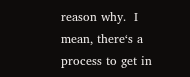reason why.  I mean, there‘s a process to get in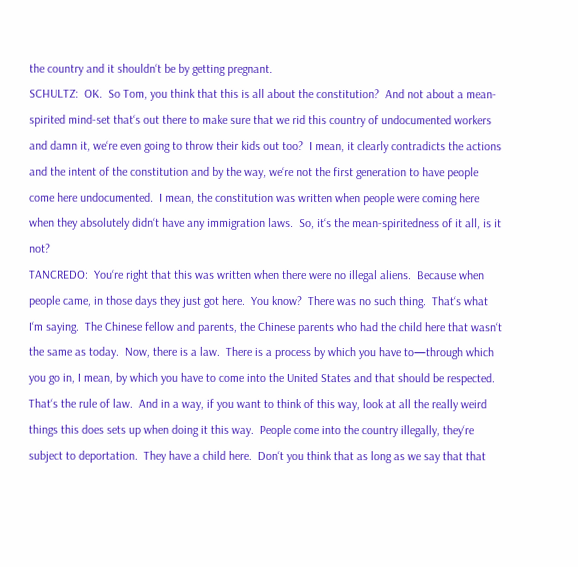the country and it shouldn‘t be by getting pregnant.
SCHULTZ:  OK.  So Tom, you think that this is all about the constitution?  And not about a mean-spirited mind-set that‘s out there to make sure that we rid this country of undocumented workers and damn it, we‘re even going to throw their kids out too?  I mean, it clearly contradicts the actions and the intent of the constitution and by the way, we‘re not the first generation to have people come here undocumented.  I mean, the constitution was written when people were coming here when they absolutely didn‘t have any immigration laws.  So, it‘s the mean-spiritedness of it all, is it not?
TANCREDO:  You‘re right that this was written when there were no illegal aliens.  Because when people came, in those days they just got here.  You know?  There was no such thing.  That‘s what I‘m saying.  The Chinese fellow and parents, the Chinese parents who had the child here that wasn‘t the same as today.  Now, there is a law.  There is a process by which you have to—through which you go in, I mean, by which you have to come into the United States and that should be respected.  That‘s the rule of law.  And in a way, if you want to think of this way, look at all the really weird things this does sets up when doing it this way.  People come into the country illegally, they‘re subject to deportation.  They have a child here.  Don‘t you think that as long as we say that that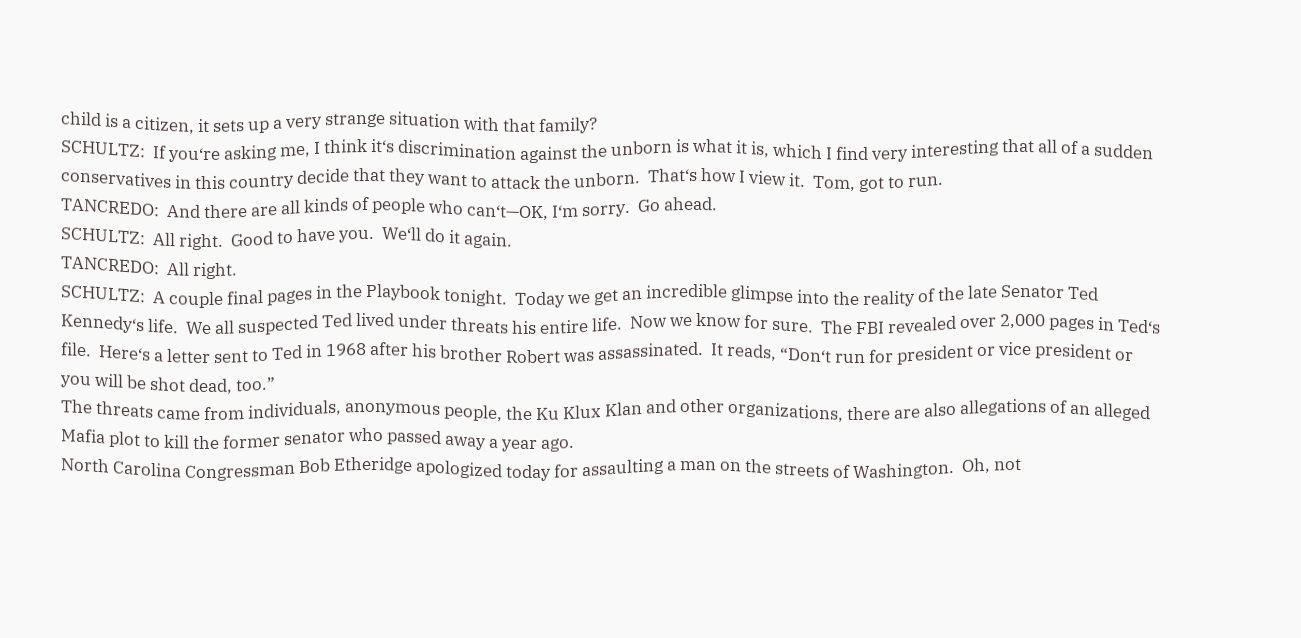child is a citizen, it sets up a very strange situation with that family?
SCHULTZ:  If you‘re asking me, I think it‘s discrimination against the unborn is what it is, which I find very interesting that all of a sudden conservatives in this country decide that they want to attack the unborn.  That‘s how I view it.  Tom, got to run.
TANCREDO:  And there are all kinds of people who can‘t—OK, I‘m sorry.  Go ahead.
SCHULTZ:  All right.  Good to have you.  We‘ll do it again.
TANCREDO:  All right.
SCHULTZ:  A couple final pages in the Playbook tonight.  Today we get an incredible glimpse into the reality of the late Senator Ted Kennedy‘s life.  We all suspected Ted lived under threats his entire life.  Now we know for sure.  The FBI revealed over 2,000 pages in Ted‘s file.  Here‘s a letter sent to Ted in 1968 after his brother Robert was assassinated.  It reads, “Don‘t run for president or vice president or you will be shot dead, too.”
The threats came from individuals, anonymous people, the Ku Klux Klan and other organizations, there are also allegations of an alleged Mafia plot to kill the former senator who passed away a year ago.
North Carolina Congressman Bob Etheridge apologized today for assaulting a man on the streets of Washington.  Oh, not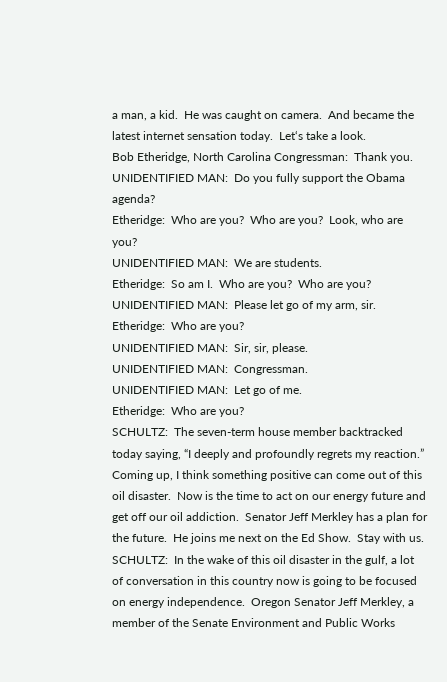a man, a kid.  He was caught on camera.  And became the latest internet sensation today.  Let‘s take a look.
Bob Etheridge, North Carolina Congressman:  Thank you.
UNIDENTIFIED MAN:  Do you fully support the Obama agenda?
Etheridge:  Who are you?  Who are you?  Look, who are you?
UNIDENTIFIED MAN:  We are students.
Etheridge:  So am I.  Who are you?  Who are you?
UNIDENTIFIED MAN:  Please let go of my arm, sir.
Etheridge:  Who are you?
UNIDENTIFIED MAN:  Sir, sir, please.
UNIDENTIFIED MAN:  Congressman.
UNIDENTIFIED MAN:  Let go of me.
Etheridge:  Who are you?
SCHULTZ:  The seven-term house member backtracked today saying, “I deeply and profoundly regrets my reaction.”  Coming up, I think something positive can come out of this oil disaster.  Now is the time to act on our energy future and get off our oil addiction.  Senator Jeff Merkley has a plan for the future.  He joins me next on the Ed Show.  Stay with us.
SCHULTZ:  In the wake of this oil disaster in the gulf, a lot of conversation in this country now is going to be focused on energy independence.  Oregon Senator Jeff Merkley, a member of the Senate Environment and Public Works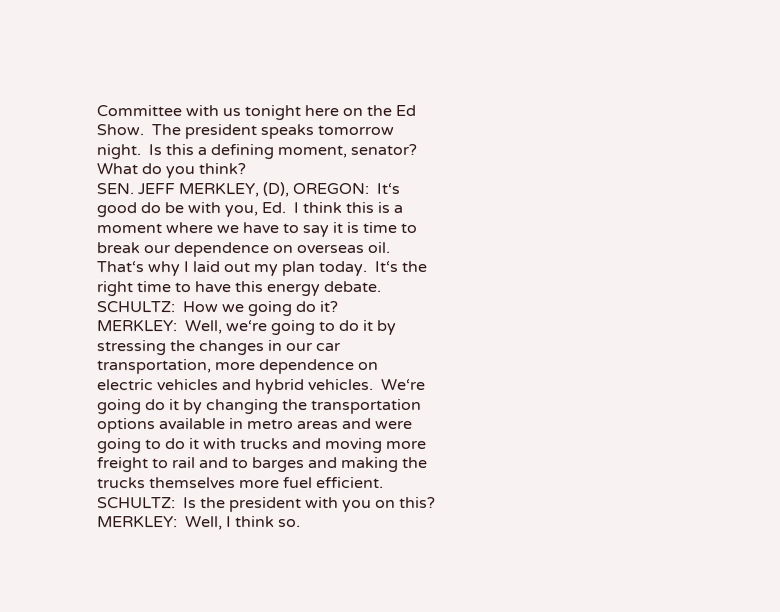Committee with us tonight here on the Ed Show.  The president speaks tomorrow night.  Is this a defining moment, senator?
What do you think?
SEN. JEFF MERKLEY, (D), OREGON:  It‘s good do be with you, Ed.  I think this is a moment where we have to say it is time to break our dependence on overseas oil.  That‘s why I laid out my plan today.  It‘s the right time to have this energy debate.
SCHULTZ:  How we going do it?
MERKLEY:  Well, we‘re going to do it by stressing the changes in our car transportation, more dependence on electric vehicles and hybrid vehicles.  We‘re going do it by changing the transportation options available in metro areas and were going to do it with trucks and moving more freight to rail and to barges and making the trucks themselves more fuel efficient.
SCHULTZ:  Is the president with you on this?
MERKLEY:  Well, I think so.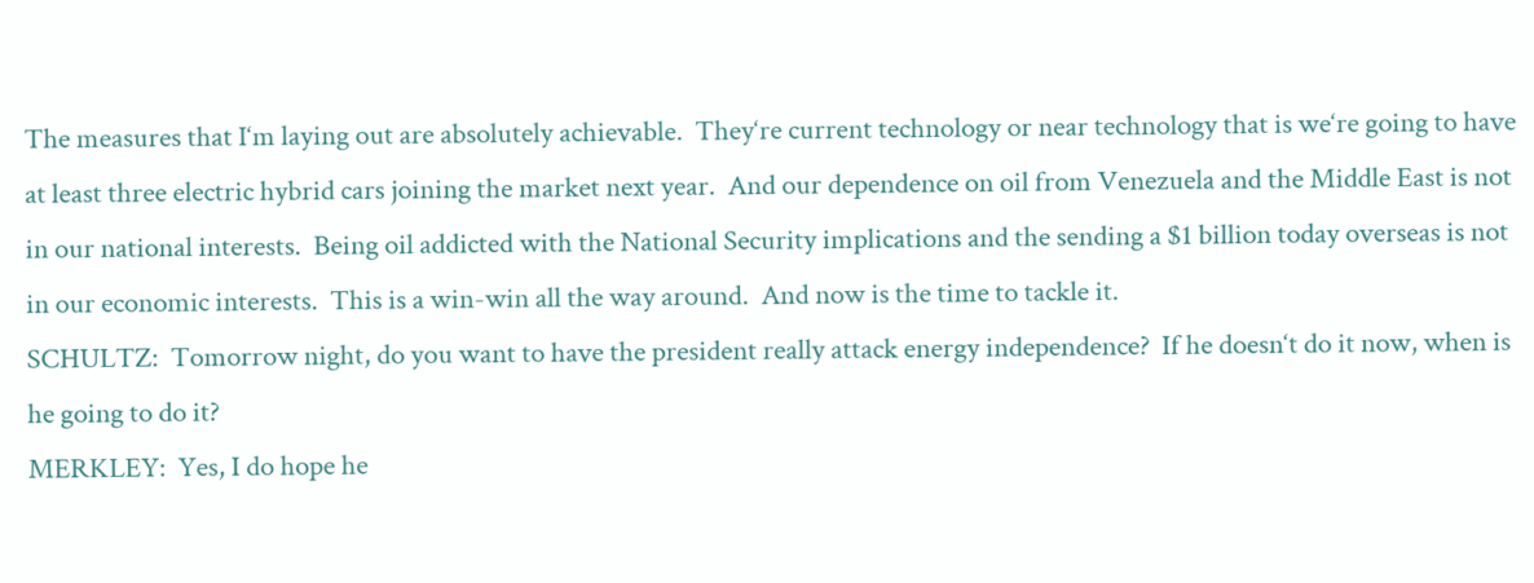The measures that I‘m laying out are absolutely achievable.  They‘re current technology or near technology that is we‘re going to have at least three electric hybrid cars joining the market next year.  And our dependence on oil from Venezuela and the Middle East is not in our national interests.  Being oil addicted with the National Security implications and the sending a $1 billion today overseas is not in our economic interests.  This is a win-win all the way around.  And now is the time to tackle it.
SCHULTZ:  Tomorrow night, do you want to have the president really attack energy independence?  If he doesn‘t do it now, when is he going to do it?
MERKLEY:  Yes, I do hope he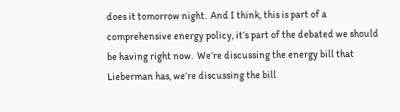does it tomorrow night.  And I think, this is part of a comprehensive energy policy, it‘s part of the debated we should be having right now.  We‘re discussing the energy bill that Lieberman has, we‘re discussing the bill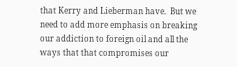that Kerry and Lieberman have.  But we need to add more emphasis on breaking our addiction to foreign oil and all the ways that that compromises our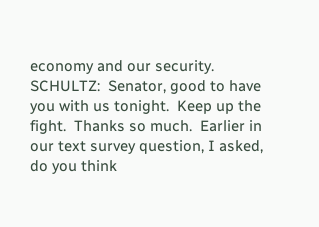economy and our security.
SCHULTZ:  Senator, good to have you with us tonight.  Keep up the fight.  Thanks so much.  Earlier in our text survey question, I asked, do you think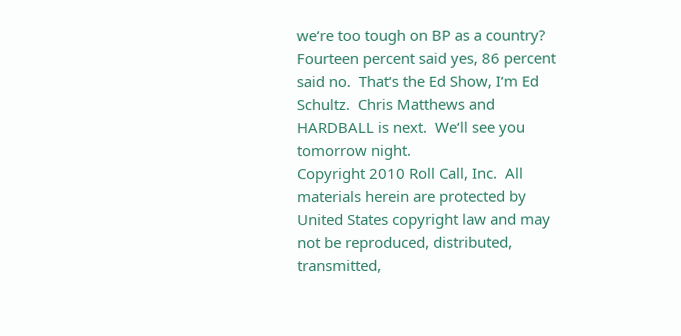we‘re too tough on BP as a country?  Fourteen percent said yes, 86 percent said no.  That‘s the Ed Show, I‘m Ed Schultz.  Chris Matthews and HARDBALL is next.  We‘ll see you tomorrow night.
Copyright 2010 Roll Call, Inc.  All materials herein are protected by
United States copyright law and may not be reproduced, distributed,
transmitted,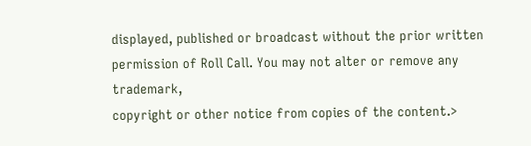displayed, published or broadcast without the prior written
permission of Roll Call. You may not alter or remove any trademark,
copyright or other notice from copies of the content.>